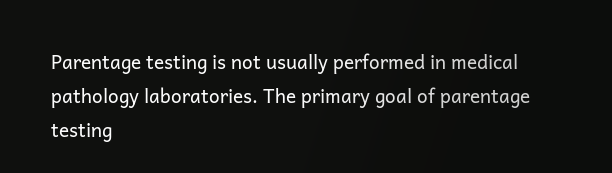Parentage testing is not usually performed in medical pathology laboratories. The primary goal of parentage testing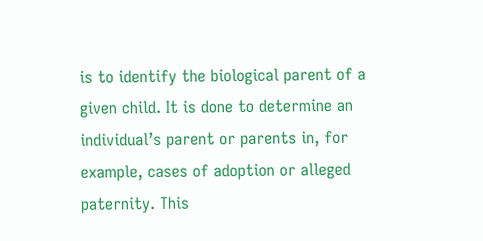is to identify the biological parent of a given child. It is done to determine an individual’s parent or parents in, for example, cases of adoption or alleged paternity. This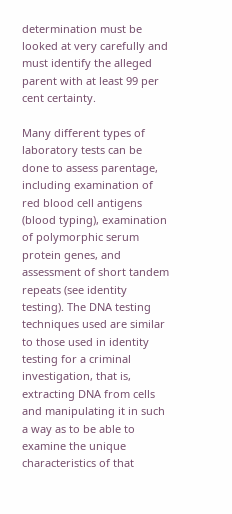determination must be looked at very carefully and must identify the alleged parent with at least 99 per cent certainty.

Many different types of laboratory tests can be done to assess parentage, including examination of red blood cell antigens (blood typing), examination of polymorphic serum protein genes, and assessment of short tandem repeats (see identity testing). The DNA testing techniques used are similar to those used in identity testing for a criminal investigation, that is, extracting DNA from cells and manipulating it in such a way as to be able to examine the unique characteristics of that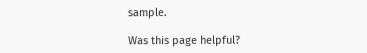sample.

Was this page helpful?